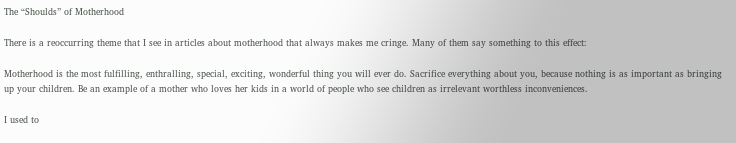The “Shoulds” of Motherhood

There is a reoccurring theme that I see in articles about motherhood that always makes me cringe. Many of them say something to this effect:

Motherhood is the most fulfilling, enthralling, special, exciting, wonderful thing you will ever do. Sacrifice everything about you, because nothing is as important as bringing up your children. Be an example of a mother who loves her kids in a world of people who see children as irrelevant worthless inconveniences.

I used to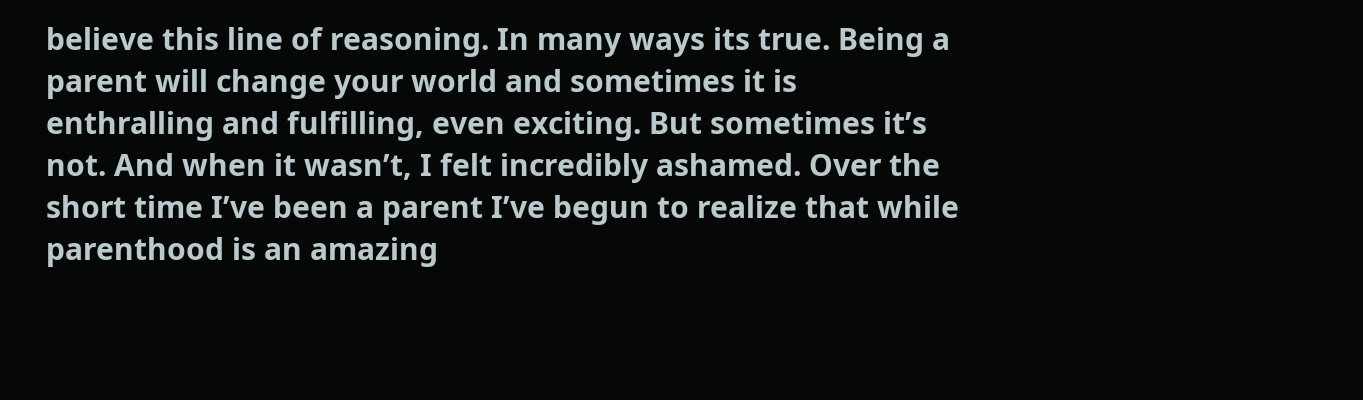believe this line of reasoning. In many ways its true. Being a parent will change your world and sometimes it is enthralling and fulfilling, even exciting. But sometimes it’s not. And when it wasn’t, I felt incredibly ashamed. Over the short time I’ve been a parent I’ve begun to realize that while parenthood is an amazing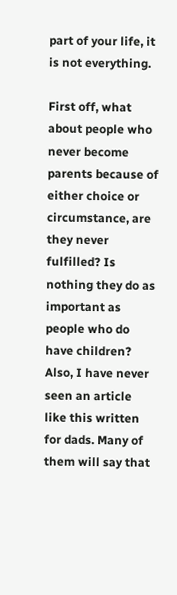part of your life, it is not everything.

First off, what about people who never become parents because of either choice or circumstance, are they never fulfilled? Is nothing they do as important as people who do have children? Also, I have never seen an article like this written for dads. Many of them will say that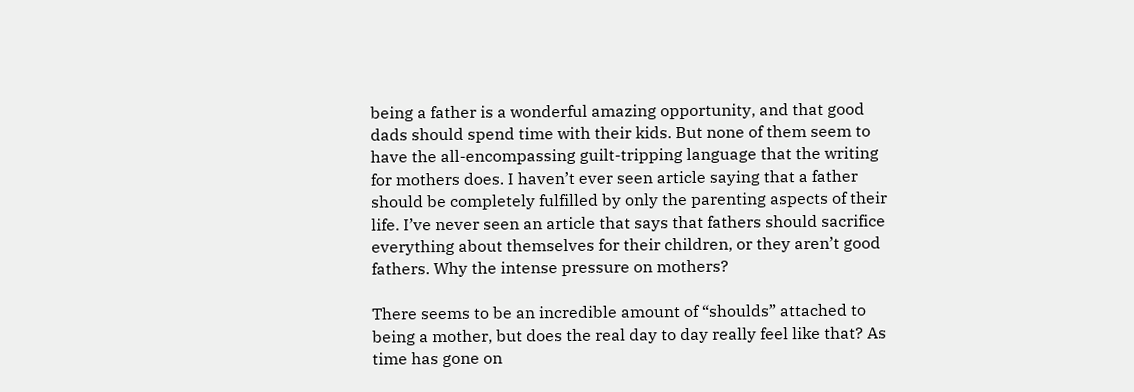being a father is a wonderful amazing opportunity, and that good dads should spend time with their kids. But none of them seem to have the all-encompassing guilt-tripping language that the writing for mothers does. I haven’t ever seen article saying that a father should be completely fulfilled by only the parenting aspects of their life. I’ve never seen an article that says that fathers should sacrifice everything about themselves for their children, or they aren’t good fathers. Why the intense pressure on mothers?

There seems to be an incredible amount of “shoulds” attached to being a mother, but does the real day to day really feel like that? As time has gone on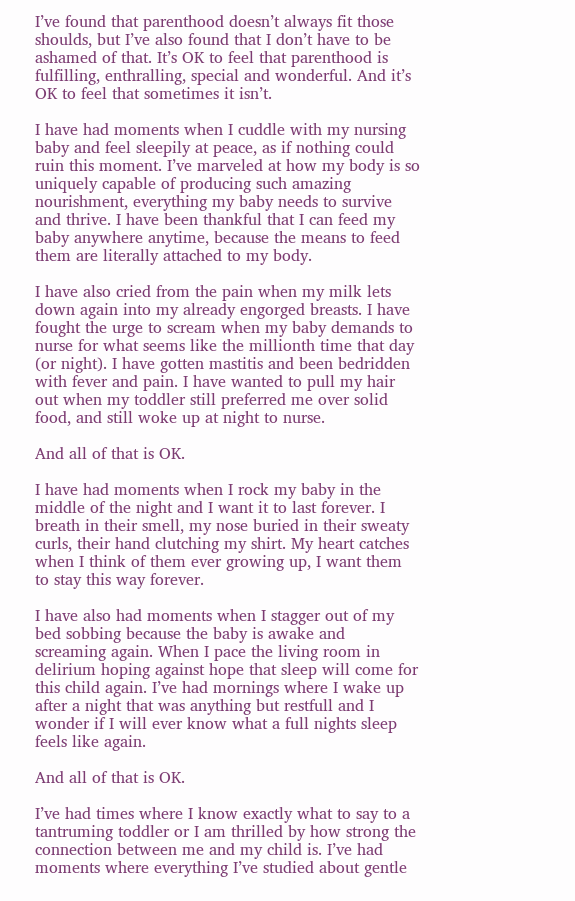I’ve found that parenthood doesn’t always fit those shoulds, but I’ve also found that I don’t have to be ashamed of that. It’s OK to feel that parenthood is fulfilling, enthralling, special and wonderful. And it’s OK to feel that sometimes it isn’t.

I have had moments when I cuddle with my nursing baby and feel sleepily at peace, as if nothing could ruin this moment. I’ve marveled at how my body is so uniquely capable of producing such amazing nourishment, everything my baby needs to survive and thrive. I have been thankful that I can feed my baby anywhere anytime, because the means to feed them are literally attached to my body.

I have also cried from the pain when my milk lets down again into my already engorged breasts. I have fought the urge to scream when my baby demands to nurse for what seems like the millionth time that day (or night). I have gotten mastitis and been bedridden with fever and pain. I have wanted to pull my hair out when my toddler still preferred me over solid food, and still woke up at night to nurse.

And all of that is OK.

I have had moments when I rock my baby in the middle of the night and I want it to last forever. I breath in their smell, my nose buried in their sweaty curls, their hand clutching my shirt. My heart catches when I think of them ever growing up, I want them to stay this way forever.

I have also had moments when I stagger out of my bed sobbing because the baby is awake and screaming again. When I pace the living room in delirium hoping against hope that sleep will come for this child again. I’ve had mornings where I wake up after a night that was anything but restfull and I wonder if I will ever know what a full nights sleep feels like again.

And all of that is OK.

I’ve had times where I know exactly what to say to a tantruming toddler or I am thrilled by how strong the connection between me and my child is. I’ve had moments where everything I’ve studied about gentle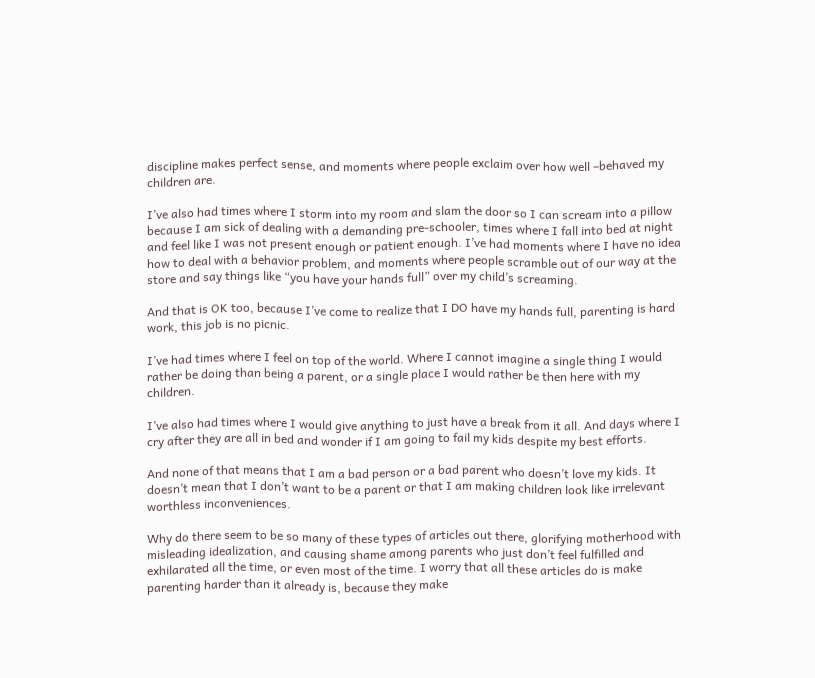discipline makes perfect sense, and moments where people exclaim over how well –behaved my children are.

I’ve also had times where I storm into my room and slam the door so I can scream into a pillow because I am sick of dealing with a demanding pre-schooler, times where I fall into bed at night and feel like I was not present enough or patient enough. I’ve had moments where I have no idea how to deal with a behavior problem, and moments where people scramble out of our way at the store and say things like “you have your hands full” over my child’s screaming.

And that is OK too, because I’ve come to realize that I DO have my hands full, parenting is hard work, this job is no picnic.

I’ve had times where I feel on top of the world. Where I cannot imagine a single thing I would rather be doing than being a parent, or a single place I would rather be then here with my children.

I’ve also had times where I would give anything to just have a break from it all. And days where I cry after they are all in bed and wonder if I am going to fail my kids despite my best efforts.

And none of that means that I am a bad person or a bad parent who doesn’t love my kids. It doesn’t mean that I don’t want to be a parent or that I am making children look like irrelevant worthless inconveniences.

Why do there seem to be so many of these types of articles out there, glorifying motherhood with misleading idealization, and causing shame among parents who just don’t feel fulfilled and exhilarated all the time, or even most of the time. I worry that all these articles do is make parenting harder than it already is, because they make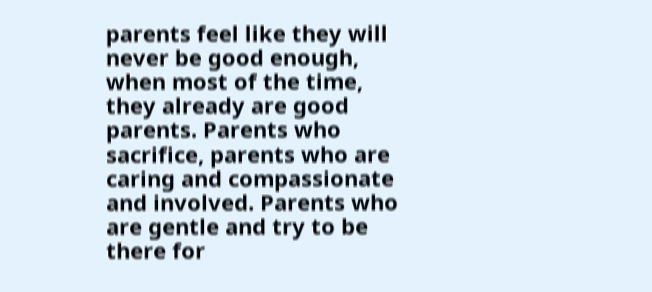parents feel like they will never be good enough, when most of the time, they already are good parents. Parents who sacrifice, parents who are caring and compassionate and involved. Parents who are gentle and try to be there for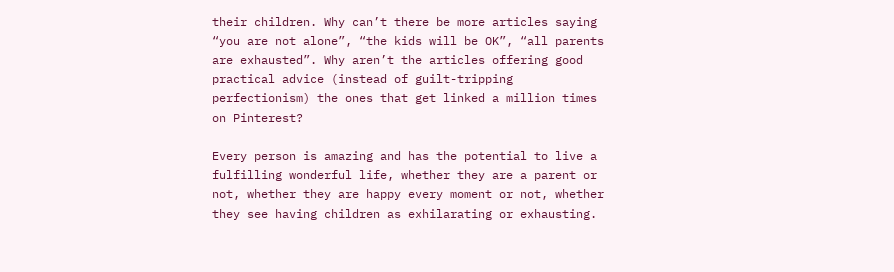their children. Why can’t there be more articles saying “you are not alone”, “the kids will be OK”, “all parents are exhausted”. Why aren’t the articles offering good practical advice (instead of guilt-tripping perfectionism) the ones that get linked a million times on Pinterest?

Every person is amazing and has the potential to live a fulfilling wonderful life, whether they are a parent or not, whether they are happy every moment or not, whether they see having children as exhilarating or exhausting.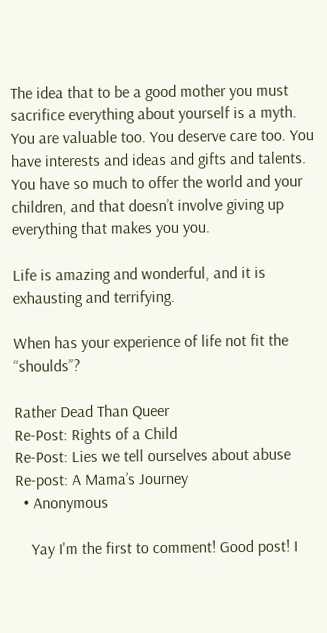The idea that to be a good mother you must sacrifice everything about yourself is a myth. You are valuable too. You deserve care too. You have interests and ideas and gifts and talents. You have so much to offer the world and your children, and that doesn’t involve giving up everything that makes you you.

Life is amazing and wonderful, and it is exhausting and terrifying.

When has your experience of life not fit the “shoulds”?

Rather Dead Than Queer
Re-Post: Rights of a Child
Re-Post: Lies we tell ourselves about abuse
Re-post: A Mama’s Journey
  • Anonymous

    Yay I'm the first to comment! Good post! I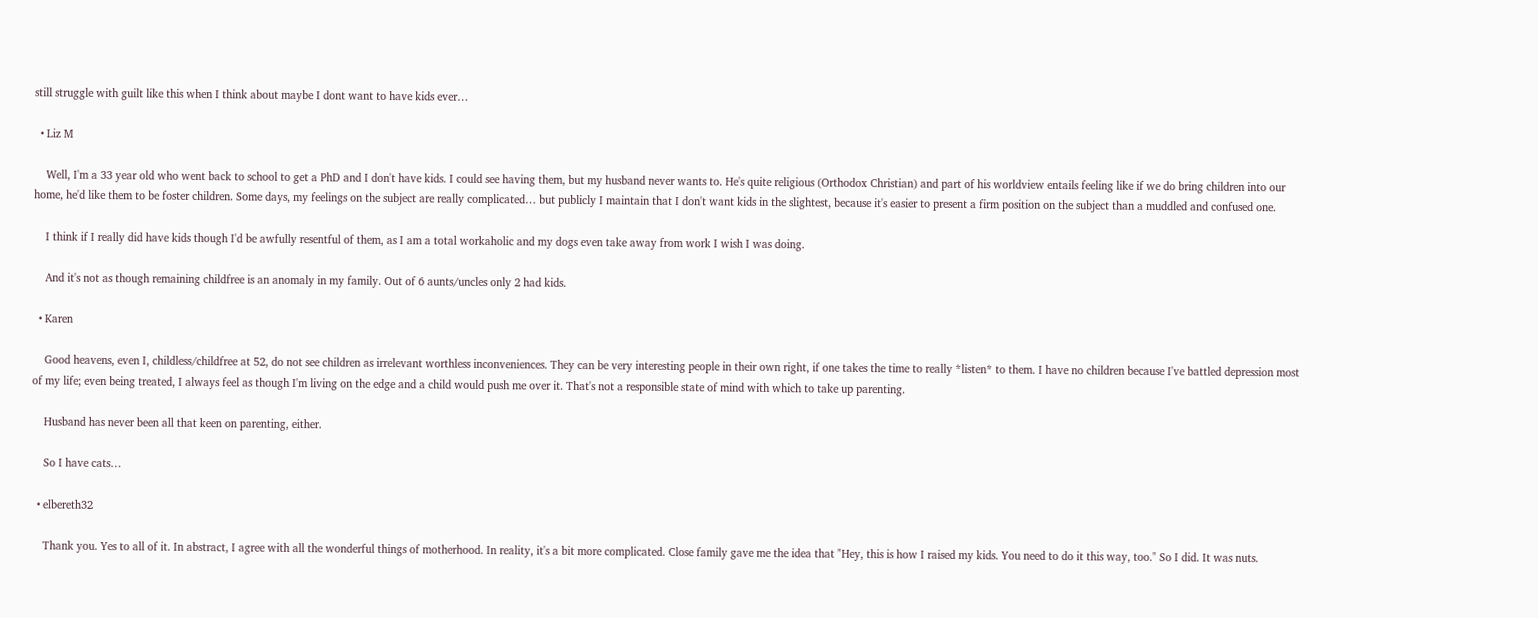still struggle with guilt like this when I think about maybe I dont want to have kids ever…

  • Liz M

    Well, I'm a 33 year old who went back to school to get a PhD and I don't have kids. I could see having them, but my husband never wants to. He's quite religious (Orthodox Christian) and part of his worldview entails feeling like if we do bring children into our home, he'd like them to be foster children. Some days, my feelings on the subject are really complicated… but publicly I maintain that I don't want kids in the slightest, because it's easier to present a firm position on the subject than a muddled and confused one.

    I think if I really did have kids though I'd be awfully resentful of them, as I am a total workaholic and my dogs even take away from work I wish I was doing.

    And it's not as though remaining childfree is an anomaly in my family. Out of 6 aunts/uncles only 2 had kids.

  • Karen

    Good heavens, even I, childless/childfree at 52, do not see children as irrelevant worthless inconveniences. They can be very interesting people in their own right, if one takes the time to really *listen* to them. I have no children because I've battled depression most of my life; even being treated, I always feel as though I'm living on the edge and a child would push me over it. That's not a responsible state of mind with which to take up parenting.

    Husband has never been all that keen on parenting, either.

    So I have cats…

  • elbereth32

    Thank you. Yes to all of it. In abstract, I agree with all the wonderful things of motherhood. In reality, it's a bit more complicated. Close family gave me the idea that "Hey, this is how I raised my kids. You need to do it this way, too." So I did. It was nuts.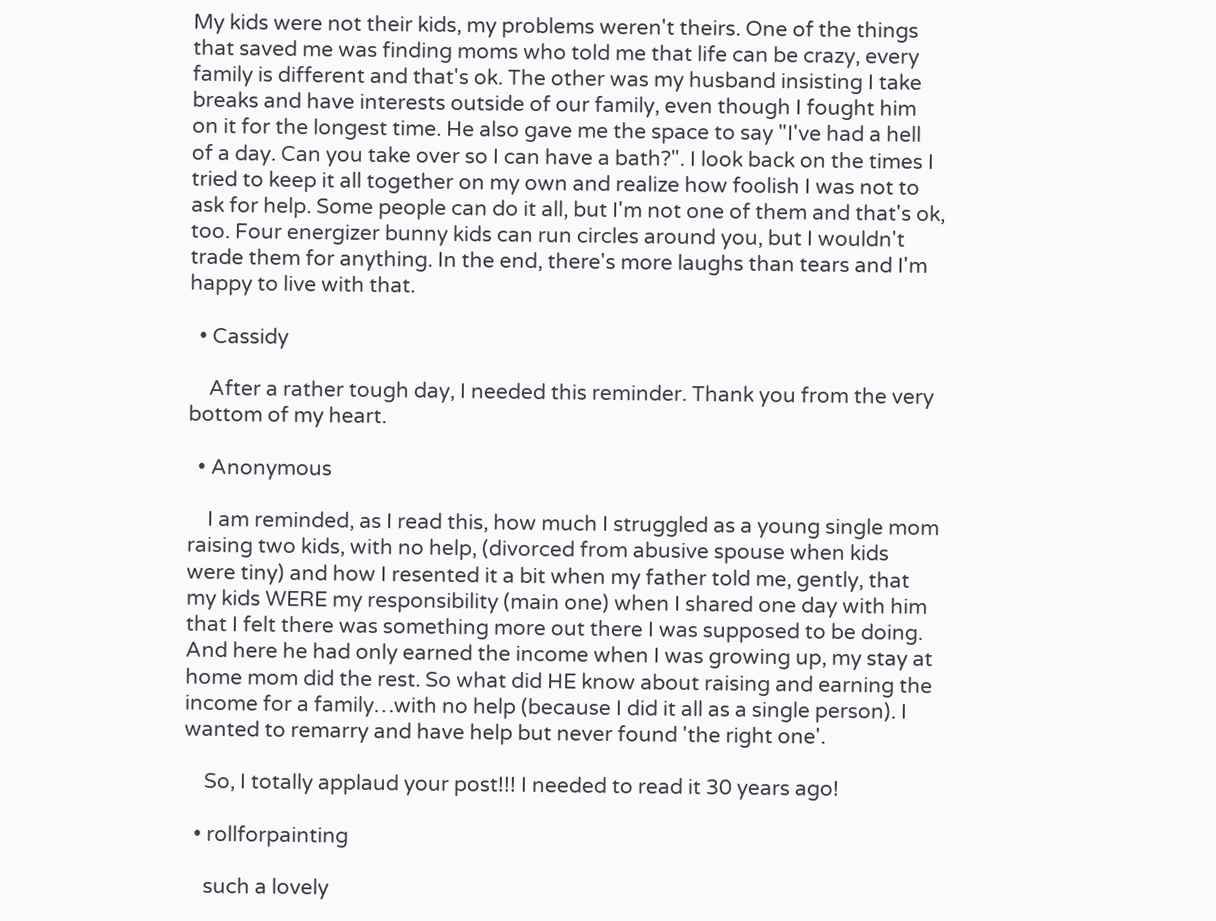My kids were not their kids, my problems weren't theirs. One of the things that saved me was finding moms who told me that life can be crazy, every family is different and that's ok. The other was my husband insisting I take breaks and have interests outside of our family, even though I fought him on it for the longest time. He also gave me the space to say "I've had a hell of a day. Can you take over so I can have a bath?". I look back on the times I tried to keep it all together on my own and realize how foolish I was not to ask for help. Some people can do it all, but I'm not one of them and that's ok, too. Four energizer bunny kids can run circles around you, but I wouldn't trade them for anything. In the end, there's more laughs than tears and I'm happy to live with that.

  • Cassidy

    After a rather tough day, I needed this reminder. Thank you from the very bottom of my heart.

  • Anonymous

    I am reminded, as I read this, how much I struggled as a young single mom raising two kids, with no help, (divorced from abusive spouse when kids were tiny) and how I resented it a bit when my father told me, gently, that my kids WERE my responsibility (main one) when I shared one day with him that I felt there was something more out there I was supposed to be doing. And here he had only earned the income when I was growing up, my stay at home mom did the rest. So what did HE know about raising and earning the income for a family…with no help (because I did it all as a single person). I wanted to remarry and have help but never found 'the right one'.

    So, I totally applaud your post!!! I needed to read it 30 years ago!

  • rollforpainting

    such a lovely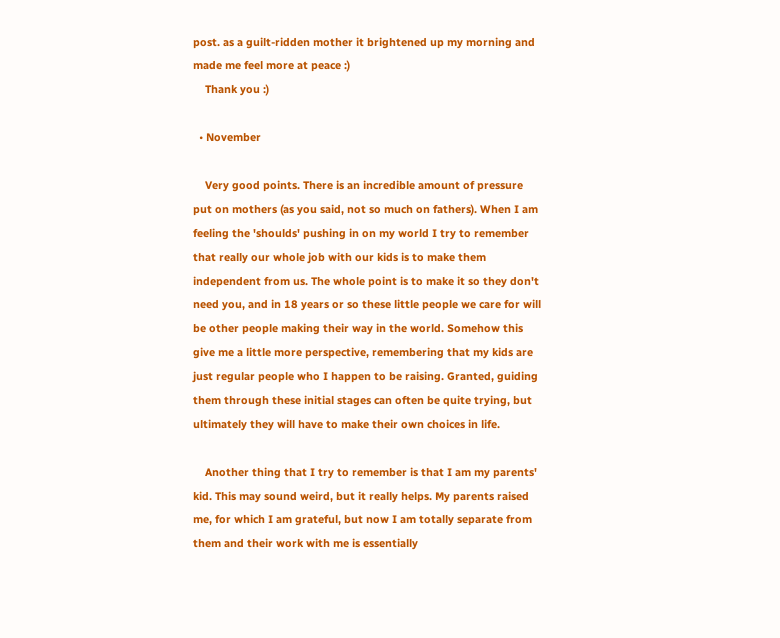post. as a guilt-ridden mother it brightened up my morning and made me feel more at peace :)
    Thank you :)

  • November

    Very good points. There is an incredible amount of pressure put on mothers (as you said, not so much on fathers). When I am feeling the 'shoulds' pushing in on my world I try to remember that really our whole job with our kids is to make them independent from us. The whole point is to make it so they don't need you, and in 18 years or so these little people we care for will be other people making their way in the world. Somehow this give me a little more perspective, remembering that my kids are just regular people who I happen to be raising. Granted, guiding them through these initial stages can often be quite trying, but ultimately they will have to make their own choices in life.

    Another thing that I try to remember is that I am my parents' kid. This may sound weird, but it really helps. My parents raised me, for which I am grateful, but now I am totally separate from them and their work with me is essentially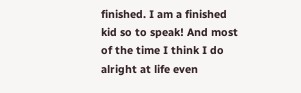finished. I am a finished kid so to speak! And most of the time I think I do alright at life even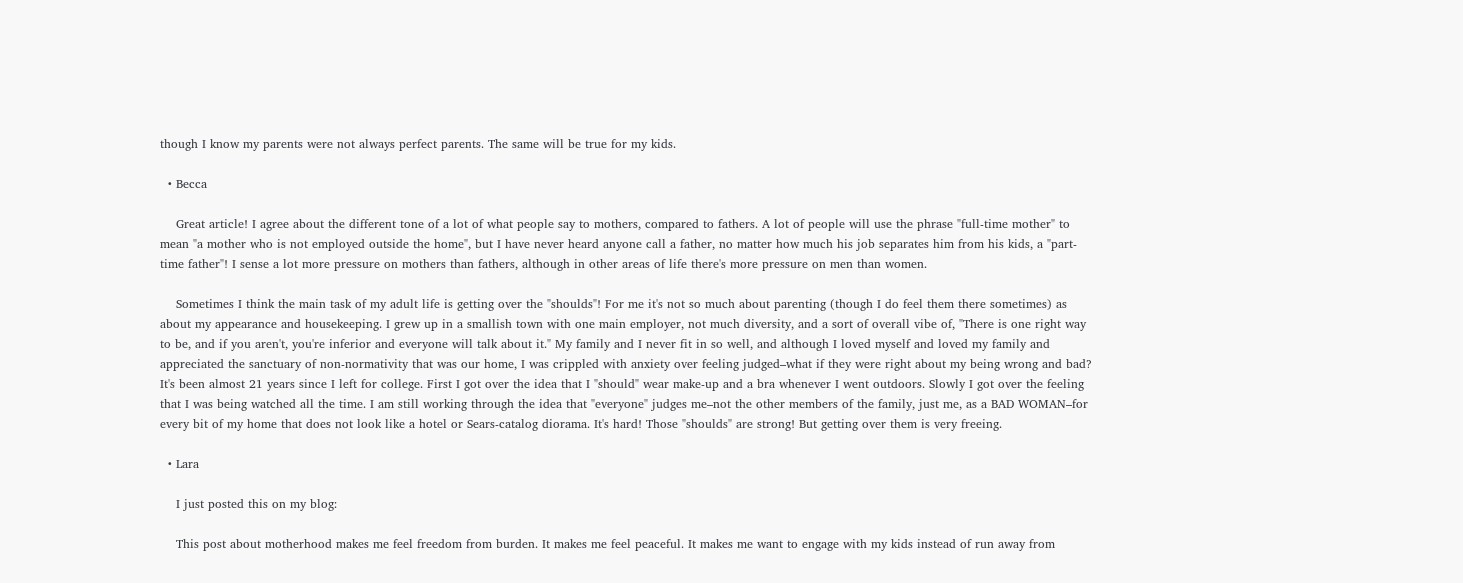though I know my parents were not always perfect parents. The same will be true for my kids.

  • Becca

    Great article! I agree about the different tone of a lot of what people say to mothers, compared to fathers. A lot of people will use the phrase "full-time mother" to mean "a mother who is not employed outside the home", but I have never heard anyone call a father, no matter how much his job separates him from his kids, a "part-time father"! I sense a lot more pressure on mothers than fathers, although in other areas of life there's more pressure on men than women.

    Sometimes I think the main task of my adult life is getting over the "shoulds"! For me it's not so much about parenting (though I do feel them there sometimes) as about my appearance and housekeeping. I grew up in a smallish town with one main employer, not much diversity, and a sort of overall vibe of, "There is one right way to be, and if you aren't, you're inferior and everyone will talk about it." My family and I never fit in so well, and although I loved myself and loved my family and appreciated the sanctuary of non-normativity that was our home, I was crippled with anxiety over feeling judged–what if they were right about my being wrong and bad? It's been almost 21 years since I left for college. First I got over the idea that I "should" wear make-up and a bra whenever I went outdoors. Slowly I got over the feeling that I was being watched all the time. I am still working through the idea that "everyone" judges me–not the other members of the family, just me, as a BAD WOMAN–for every bit of my home that does not look like a hotel or Sears-catalog diorama. It's hard! Those "shoulds" are strong! But getting over them is very freeing.

  • Lara

    I just posted this on my blog:

    This post about motherhood makes me feel freedom from burden. It makes me feel peaceful. It makes me want to engage with my kids instead of run away from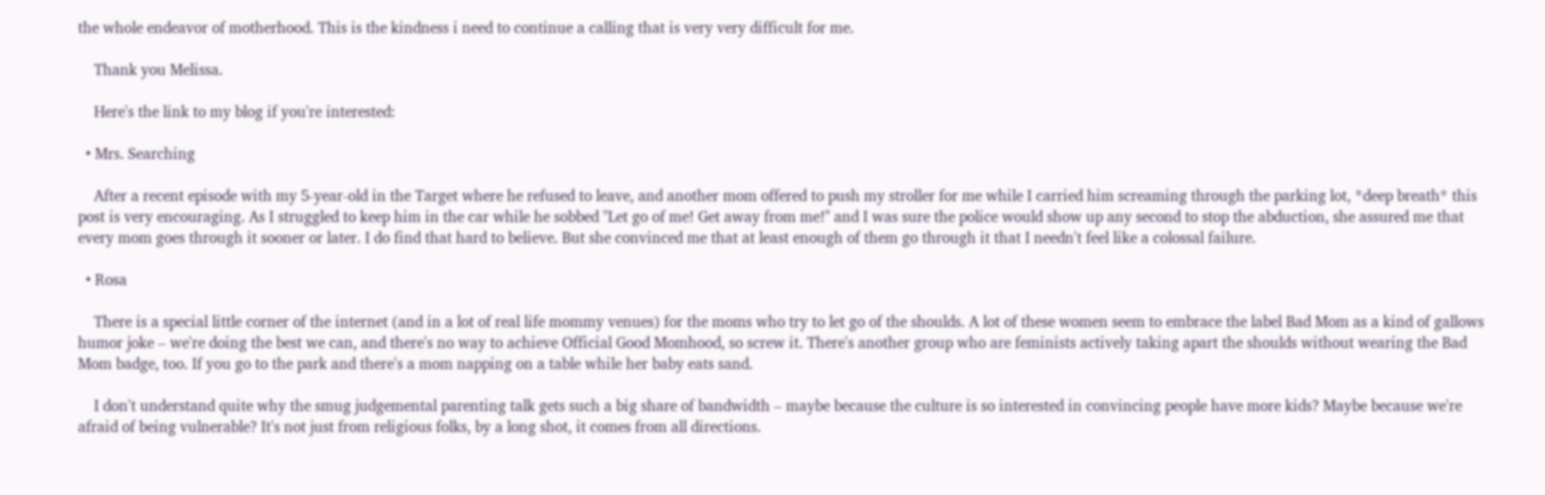the whole endeavor of motherhood. This is the kindness i need to continue a calling that is very very difficult for me.

    Thank you Melissa.

    Here's the link to my blog if you're interested:

  • Mrs. Searching

    After a recent episode with my 5-year-old in the Target where he refused to leave, and another mom offered to push my stroller for me while I carried him screaming through the parking lot, *deep breath* this post is very encouraging. As I struggled to keep him in the car while he sobbed "Let go of me! Get away from me!" and I was sure the police would show up any second to stop the abduction, she assured me that every mom goes through it sooner or later. I do find that hard to believe. But she convinced me that at least enough of them go through it that I needn't feel like a colossal failure.

  • Rosa

    There is a special little corner of the internet (and in a lot of real life mommy venues) for the moms who try to let go of the shoulds. A lot of these women seem to embrace the label Bad Mom as a kind of gallows humor joke – we're doing the best we can, and there's no way to achieve Official Good Momhood, so screw it. There's another group who are feminists actively taking apart the shoulds without wearing the Bad Mom badge, too. If you go to the park and there's a mom napping on a table while her baby eats sand.

    I don't understand quite why the smug judgemental parenting talk gets such a big share of bandwidth – maybe because the culture is so interested in convincing people have more kids? Maybe because we're afraid of being vulnerable? It's not just from religious folks, by a long shot, it comes from all directions.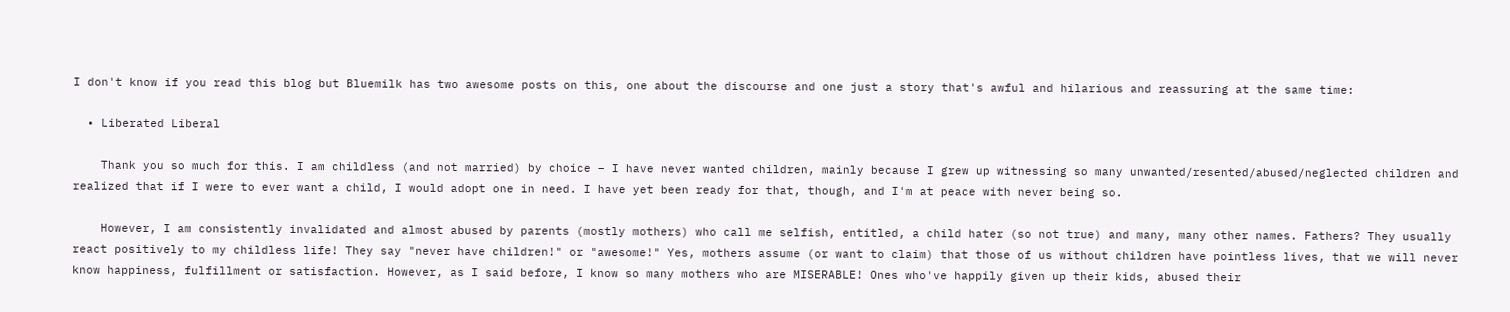I don't know if you read this blog but Bluemilk has two awesome posts on this, one about the discourse and one just a story that's awful and hilarious and reassuring at the same time:

  • Liberated Liberal

    Thank you so much for this. I am childless (and not married) by choice – I have never wanted children, mainly because I grew up witnessing so many unwanted/resented/abused/neglected children and realized that if I were to ever want a child, I would adopt one in need. I have yet been ready for that, though, and I'm at peace with never being so.

    However, I am consistently invalidated and almost abused by parents (mostly mothers) who call me selfish, entitled, a child hater (so not true) and many, many other names. Fathers? They usually react positively to my childless life! They say "never have children!" or "awesome!" Yes, mothers assume (or want to claim) that those of us without children have pointless lives, that we will never know happiness, fulfillment or satisfaction. However, as I said before, I know so many mothers who are MISERABLE! Ones who've happily given up their kids, abused their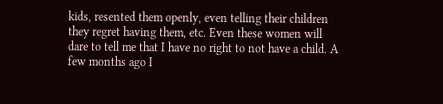kids, resented them openly, even telling their children they regret having them, etc. Even these women will dare to tell me that I have no right to not have a child. A few months ago I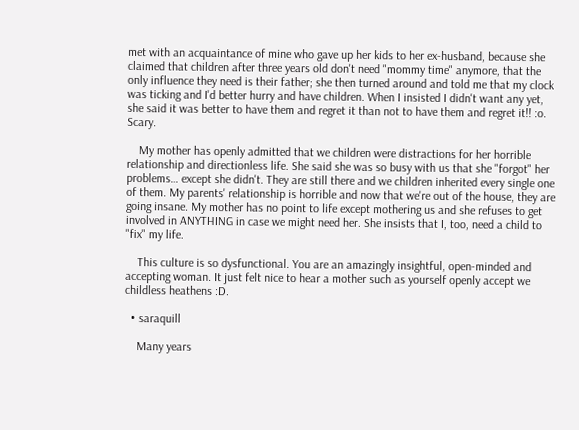met with an acquaintance of mine who gave up her kids to her ex-husband, because she claimed that children after three years old don't need "mommy time" anymore, that the only influence they need is their father; she then turned around and told me that my clock was ticking and I'd better hurry and have children. When I insisted I didn't want any yet, she said it was better to have them and regret it than not to have them and regret it!! :o. Scary.

    My mother has openly admitted that we children were distractions for her horrible relationship and directionless life. She said she was so busy with us that she "forgot" her problems… except she didn't. They are still there and we children inherited every single one of them. My parents' relationship is horrible and now that we're out of the house, they are going insane. My mother has no point to life except mothering us and she refuses to get involved in ANYTHING in case we might need her. She insists that I, too, need a child to "fix" my life.

    This culture is so dysfunctional. You are an amazingly insightful, open-minded and accepting woman. It just felt nice to hear a mother such as yourself openly accept we childless heathens :D.

  • saraquill

    Many years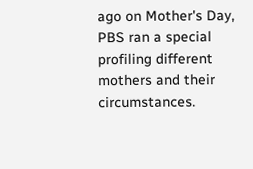ago on Mother's Day, PBS ran a special profiling different mothers and their circumstances.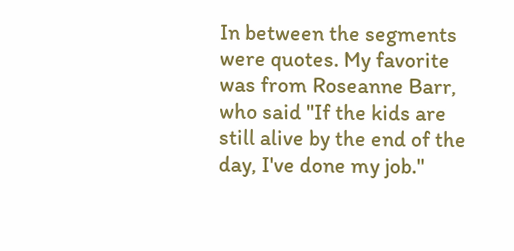In between the segments were quotes. My favorite was from Roseanne Barr, who said "If the kids are still alive by the end of the day, I've done my job."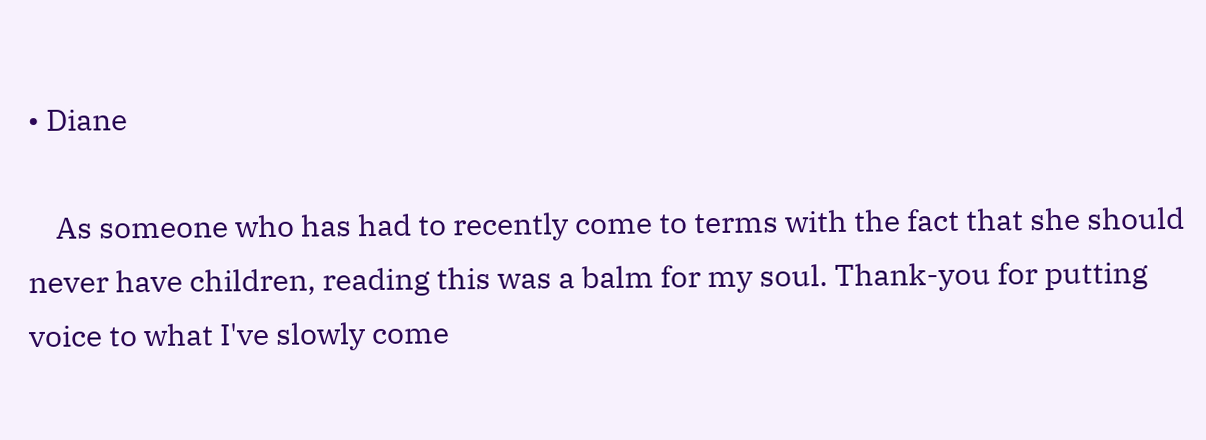• Diane

    As someone who has had to recently come to terms with the fact that she should never have children, reading this was a balm for my soul. Thank-you for putting voice to what I've slowly come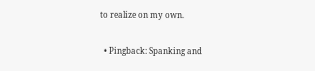to realize on my own.

  • Pingback: Spanking and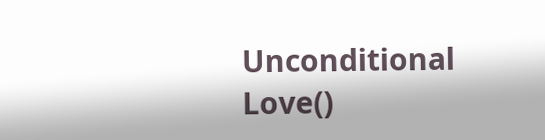Unconditional Love()